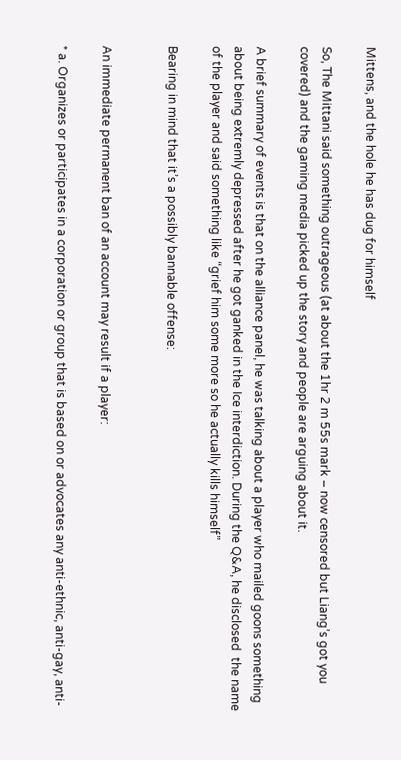Mittens, and the hole he has dug for himself

So, The Mittani said something outrageous (at about the 1hr 2 m 55s mark – now censored but Liang’s got you covered) and the gaming media picked up the story and people are arguing about it.

A brief summary of events is that on the alliance panel, he was talking about a player who mailed goons something about being extremly depressed after he got ganked in the Ice interdiction. During the Q&A, he disclosed  the name of the player and said something like “grief him some more so he actually kills himself”

Bearing in mind that it’s a possibly bannable offense:


An immediate permanent ban of an account may result if a player:

* a. Organizes or participates in a corporation or group that is based on or advocates any anti-ethnic, anti-gay, anti-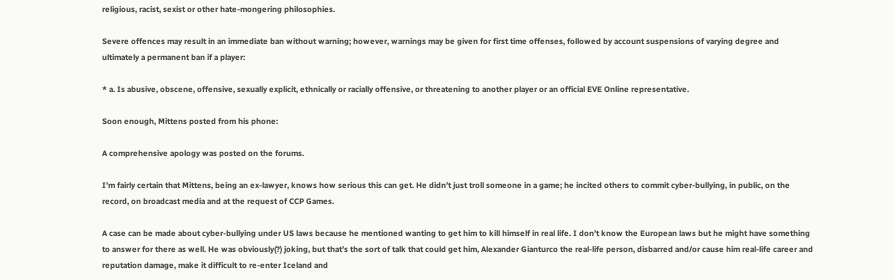religious, racist, sexist or other hate-mongering philosophies.

Severe offences may result in an immediate ban without warning; however, warnings may be given for first time offenses, followed by account suspensions of varying degree and ultimately a permanent ban if a player:

* a. Is abusive, obscene, offensive, sexually explicit, ethnically or racially offensive, or threatening to another player or an official EVE Online representative.

Soon enough, Mittens posted from his phone:

A comprehensive apology was posted on the forums.

I’m fairly certain that Mittens, being an ex-lawyer, knows how serious this can get. He didn’t just troll someone in a game; he incited others to commit cyber-bullying, in public, on the record, on broadcast media and at the request of CCP Games.

A case can be made about cyber-bullying under US laws because he mentioned wanting to get him to kill himself in real life. I don’t know the European laws but he might have something to answer for there as well. He was obviously(?) joking, but that’s the sort of talk that could get him, Alexander Gianturco the real-life person, disbarred and/or cause him real-life career and reputation damage, make it difficult to re-enter Iceland and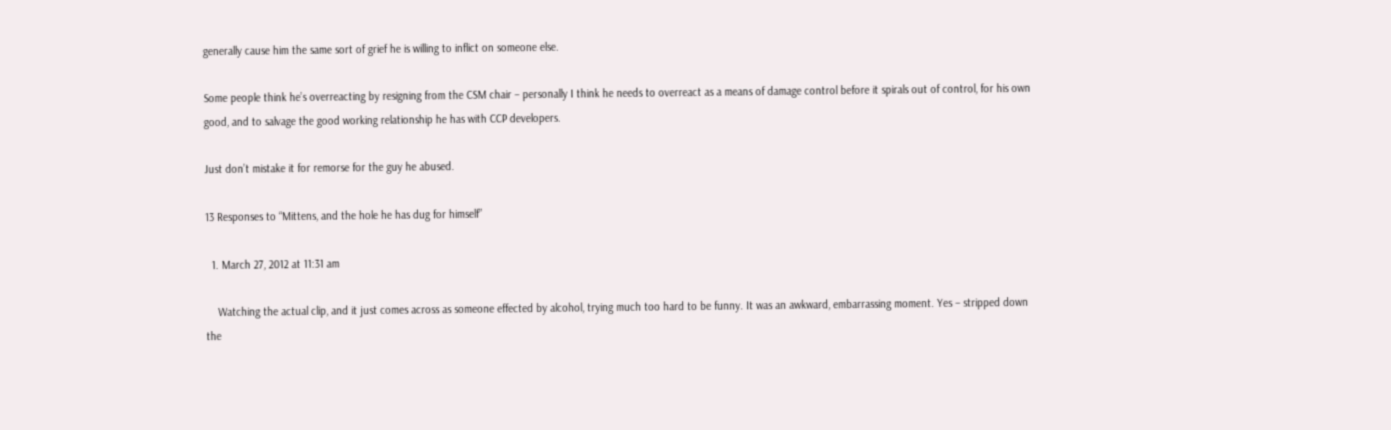generally cause him the same sort of grief he is willing to inflict on someone else.

Some people think he’s overreacting by resigning from the CSM chair – personally I think he needs to overreact as a means of damage control before it spirals out of control, for his own good, and to salvage the good working relationship he has with CCP developers.

Just don’t mistake it for remorse for the guy he abused.

13 Responses to “Mittens, and the hole he has dug for himself”

  1. March 27, 2012 at 11:31 am

    Watching the actual clip, and it just comes across as someone effected by alcohol, trying much too hard to be funny. It was an awkward, embarrassing moment. Yes – stripped down the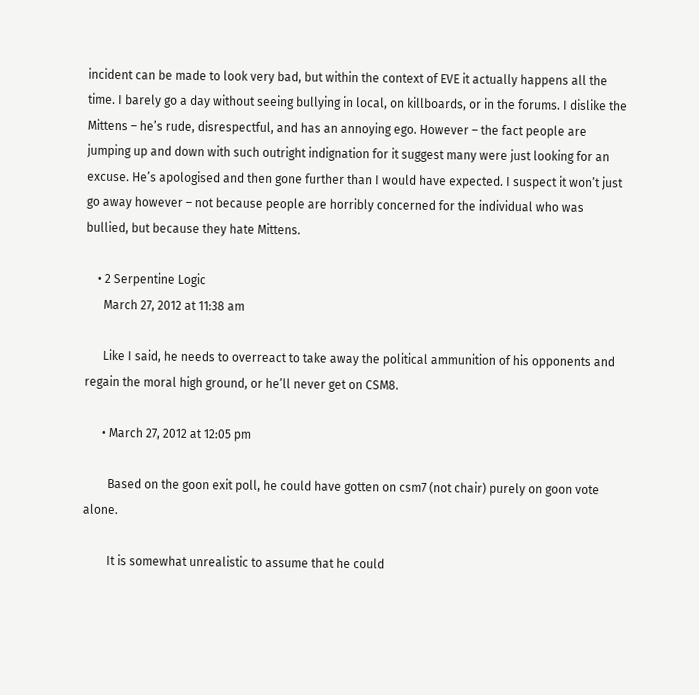incident can be made to look very bad, but within the context of EVE it actually happens all the time. I barely go a day without seeing bullying in local, on killboards, or in the forums. I dislike the Mittens – he’s rude, disrespectful, and has an annoying ego. However – the fact people are jumping up and down with such outright indignation for it suggest many were just looking for an excuse. He’s apologised and then gone further than I would have expected. I suspect it won’t just go away however – not because people are horribly concerned for the individual who was bullied, but because they hate Mittens.

    • 2 Serpentine Logic
      March 27, 2012 at 11:38 am

      Like I said, he needs to overreact to take away the political ammunition of his opponents and regain the moral high ground, or he’ll never get on CSM8.

      • March 27, 2012 at 12:05 pm

        Based on the goon exit poll, he could have gotten on csm7 (not chair) purely on goon vote alone.

        It is somewhat unrealistic to assume that he could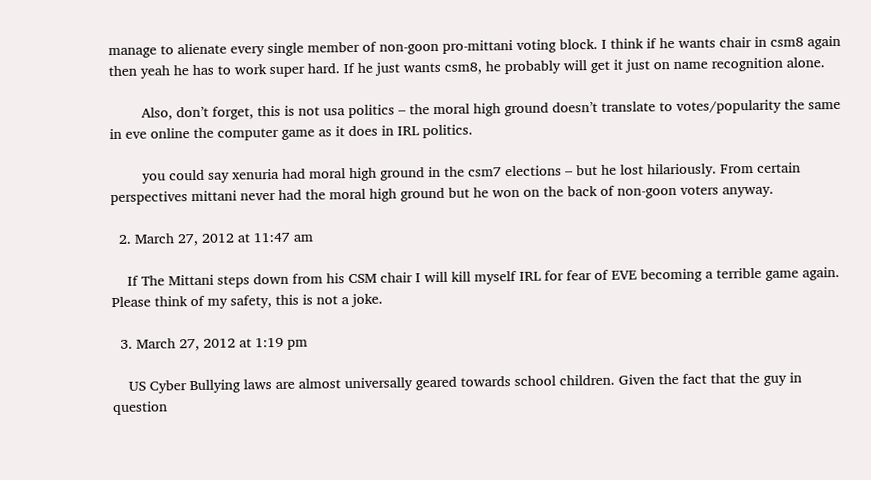manage to alienate every single member of non-goon pro-mittani voting block. I think if he wants chair in csm8 again then yeah he has to work super hard. If he just wants csm8, he probably will get it just on name recognition alone.

        Also, don’t forget, this is not usa politics – the moral high ground doesn’t translate to votes/popularity the same in eve online the computer game as it does in IRL politics.

        you could say xenuria had moral high ground in the csm7 elections – but he lost hilariously. From certain perspectives mittani never had the moral high ground but he won on the back of non-goon voters anyway.

  2. March 27, 2012 at 11:47 am

    If The Mittani steps down from his CSM chair I will kill myself IRL for fear of EVE becoming a terrible game again. Please think of my safety, this is not a joke.

  3. March 27, 2012 at 1:19 pm

    US Cyber Bullying laws are almost universally geared towards school children. Given the fact that the guy in question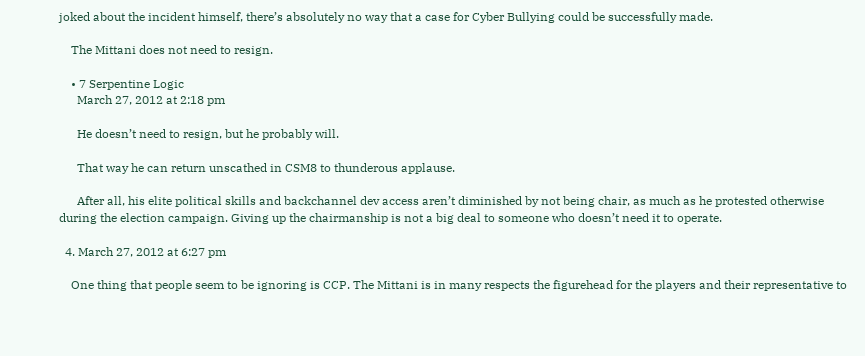joked about the incident himself, there’s absolutely no way that a case for Cyber Bullying could be successfully made.

    The Mittani does not need to resign.

    • 7 Serpentine Logic
      March 27, 2012 at 2:18 pm

      He doesn’t need to resign, but he probably will.

      That way he can return unscathed in CSM8 to thunderous applause.

      After all, his elite political skills and backchannel dev access aren’t diminished by not being chair, as much as he protested otherwise during the election campaign. Giving up the chairmanship is not a big deal to someone who doesn’t need it to operate.

  4. March 27, 2012 at 6:27 pm

    One thing that people seem to be ignoring is CCP. The Mittani is in many respects the figurehead for the players and their representative to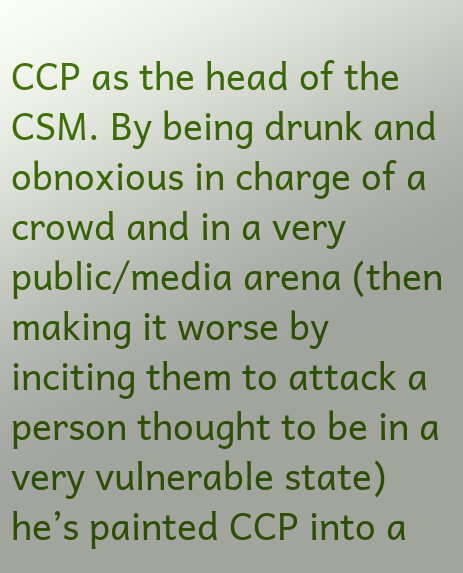CCP as the head of the CSM. By being drunk and obnoxious in charge of a crowd and in a very public/media arena (then making it worse by inciting them to attack a person thought to be in a very vulnerable state) he’s painted CCP into a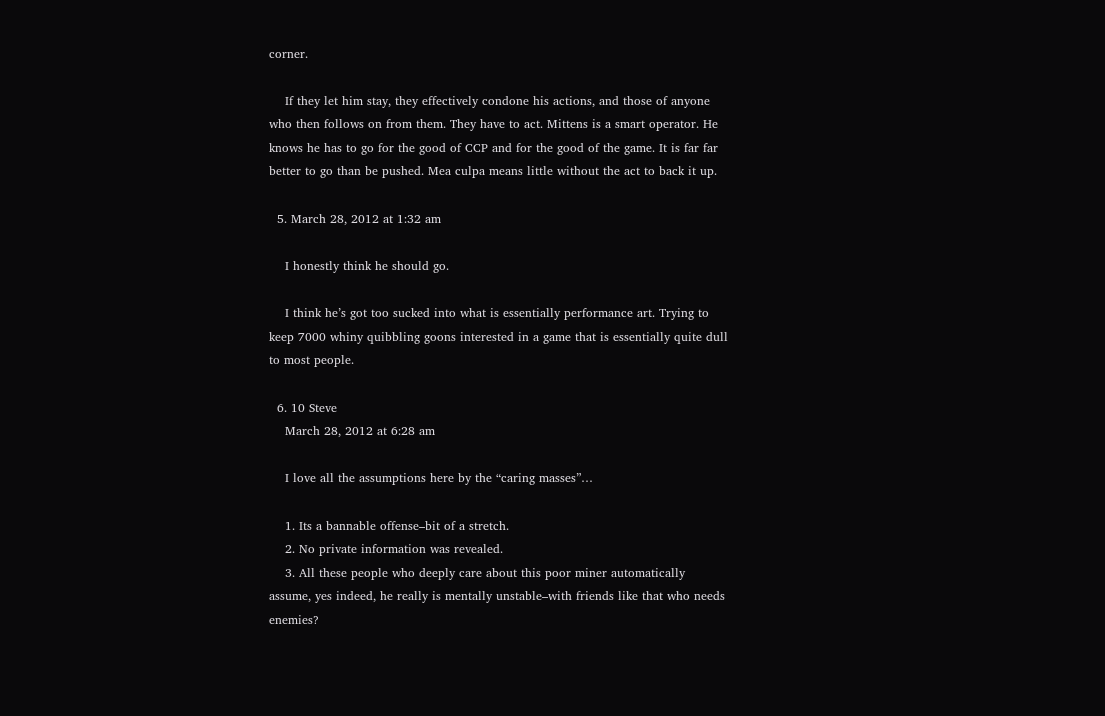corner.

    If they let him stay, they effectively condone his actions, and those of anyone who then follows on from them. They have to act. Mittens is a smart operator. He knows he has to go for the good of CCP and for the good of the game. It is far far better to go than be pushed. Mea culpa means little without the act to back it up.

  5. March 28, 2012 at 1:32 am

    I honestly think he should go.

    I think he’s got too sucked into what is essentially performance art. Trying to keep 7000 whiny quibbling goons interested in a game that is essentially quite dull to most people.

  6. 10 Steve
    March 28, 2012 at 6:28 am

    I love all the assumptions here by the “caring masses”…

    1. Its a bannable offense–bit of a stretch.
    2. No private information was revealed.
    3. All these people who deeply care about this poor miner automatically assume, yes indeed, he really is mentally unstable–with friends like that who needs enemies?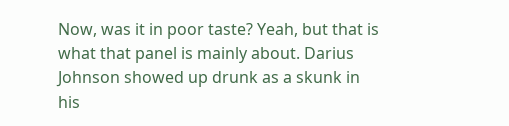Now, was it in poor taste? Yeah, but that is what that panel is mainly about. Darius Johnson showed up drunk as a skunk in his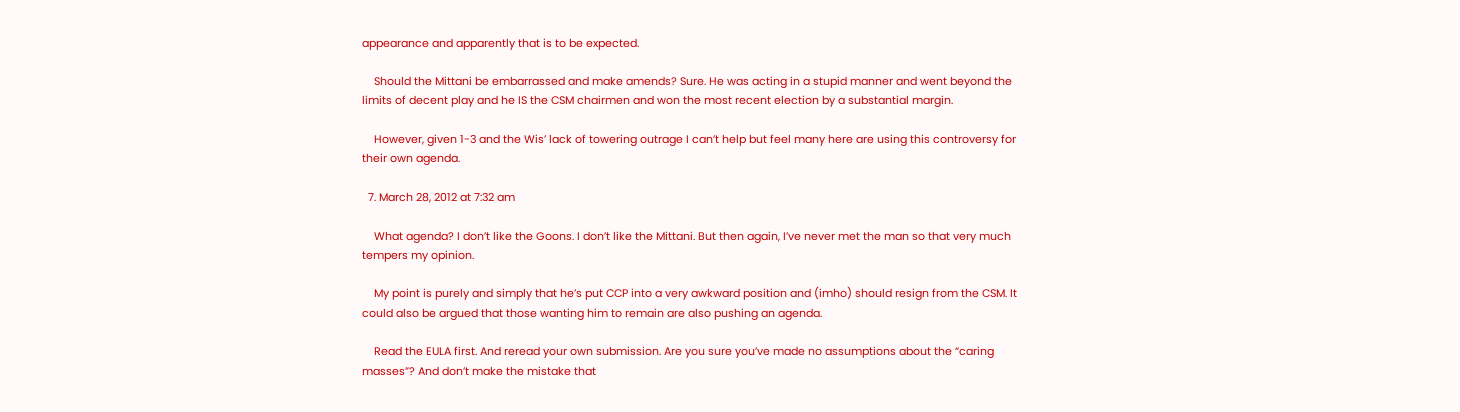appearance and apparently that is to be expected.

    Should the Mittani be embarrassed and make amends? Sure. He was acting in a stupid manner and went beyond the limits of decent play and he IS the CSM chairmen and won the most recent election by a substantial margin.

    However, given 1-3 and the Wis’ lack of towering outrage I can’t help but feel many here are using this controversy for their own agenda.

  7. March 28, 2012 at 7:32 am

    What agenda? I don’t like the Goons. I don’t like the Mittani. But then again, I’ve never met the man so that very much tempers my opinion.

    My point is purely and simply that he’s put CCP into a very awkward position and (imho) should resign from the CSM. It could also be argued that those wanting him to remain are also pushing an agenda.

    Read the EULA first. And reread your own submission. Are you sure you’ve made no assumptions about the “caring masses”? And don’t make the mistake that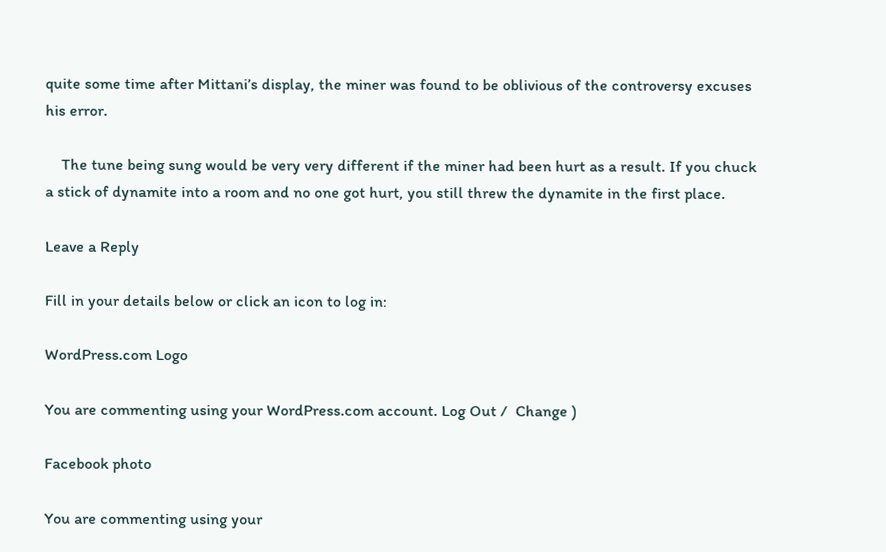quite some time after Mittani’s display, the miner was found to be oblivious of the controversy excuses his error.

    The tune being sung would be very very different if the miner had been hurt as a result. If you chuck a stick of dynamite into a room and no one got hurt, you still threw the dynamite in the first place.

Leave a Reply

Fill in your details below or click an icon to log in:

WordPress.com Logo

You are commenting using your WordPress.com account. Log Out /  Change )

Facebook photo

You are commenting using your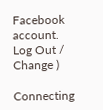Facebook account. Log Out /  Change )

Connecting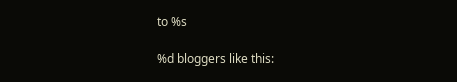to %s

%d bloggers like this: